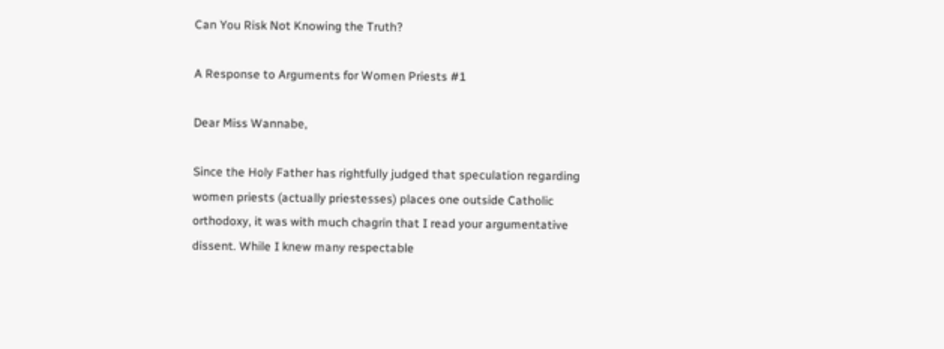Can You Risk Not Knowing the Truth?

A Response to Arguments for Women Priests #1

Dear Miss Wannabe,

Since the Holy Father has rightfully judged that speculation regarding women priests (actually priestesses) places one outside Catholic orthodoxy, it was with much chagrin that I read your argumentative dissent. While I knew many respectable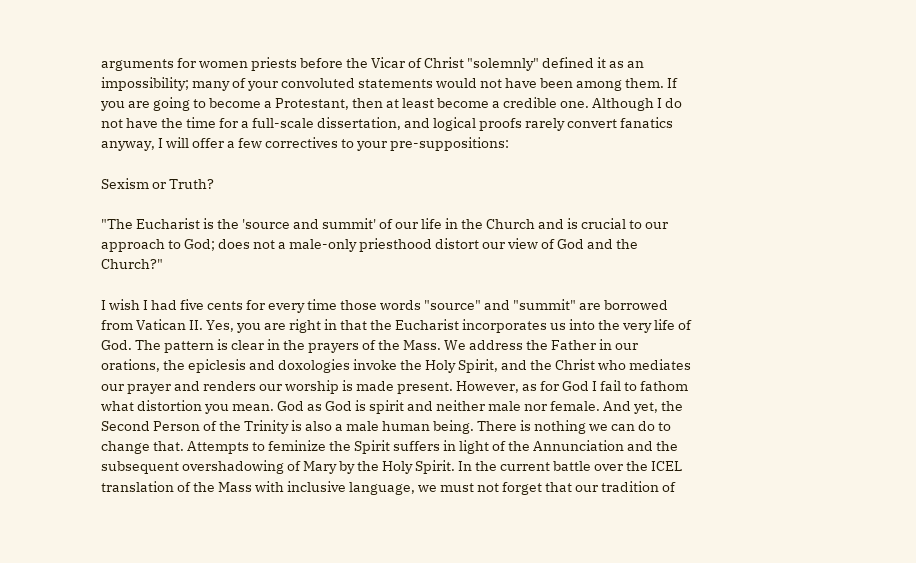arguments for women priests before the Vicar of Christ "solemnly" defined it as an impossibility; many of your convoluted statements would not have been among them. If you are going to become a Protestant, then at least become a credible one. Although I do not have the time for a full-scale dissertation, and logical proofs rarely convert fanatics anyway, I will offer a few correctives to your pre-suppositions:

Sexism or Truth?

"The Eucharist is the 'source and summit' of our life in the Church and is crucial to our approach to God; does not a male-only priesthood distort our view of God and the Church?"

I wish I had five cents for every time those words "source" and "summit" are borrowed from Vatican II. Yes, you are right in that the Eucharist incorporates us into the very life of God. The pattern is clear in the prayers of the Mass. We address the Father in our orations, the epiclesis and doxologies invoke the Holy Spirit, and the Christ who mediates our prayer and renders our worship is made present. However, as for God I fail to fathom what distortion you mean. God as God is spirit and neither male nor female. And yet, the Second Person of the Trinity is also a male human being. There is nothing we can do to change that. Attempts to feminize the Spirit suffers in light of the Annunciation and the subsequent overshadowing of Mary by the Holy Spirit. In the current battle over the ICEL translation of the Mass with inclusive language, we must not forget that our tradition of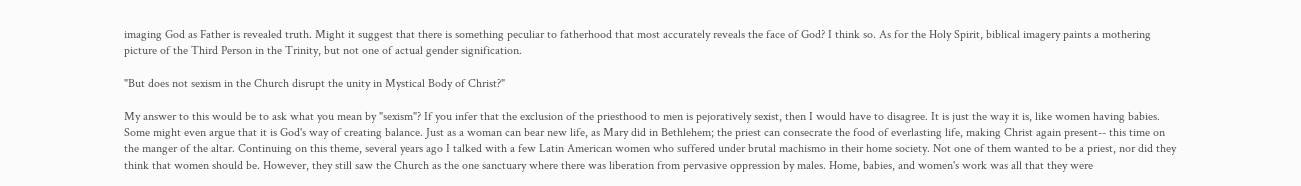imaging God as Father is revealed truth. Might it suggest that there is something peculiar to fatherhood that most accurately reveals the face of God? I think so. As for the Holy Spirit, biblical imagery paints a mothering picture of the Third Person in the Trinity, but not one of actual gender signification.

"But does not sexism in the Church disrupt the unity in Mystical Body of Christ?"

My answer to this would be to ask what you mean by "sexism"? If you infer that the exclusion of the priesthood to men is pejoratively sexist, then I would have to disagree. It is just the way it is, like women having babies. Some might even argue that it is God's way of creating balance. Just as a woman can bear new life, as Mary did in Bethlehem; the priest can consecrate the food of everlasting life, making Christ again present-- this time on the manger of the altar. Continuing on this theme, several years ago I talked with a few Latin American women who suffered under brutal machismo in their home society. Not one of them wanted to be a priest, nor did they think that women should be. However, they still saw the Church as the one sanctuary where there was liberation from pervasive oppression by males. Home, babies, and women's work was all that they were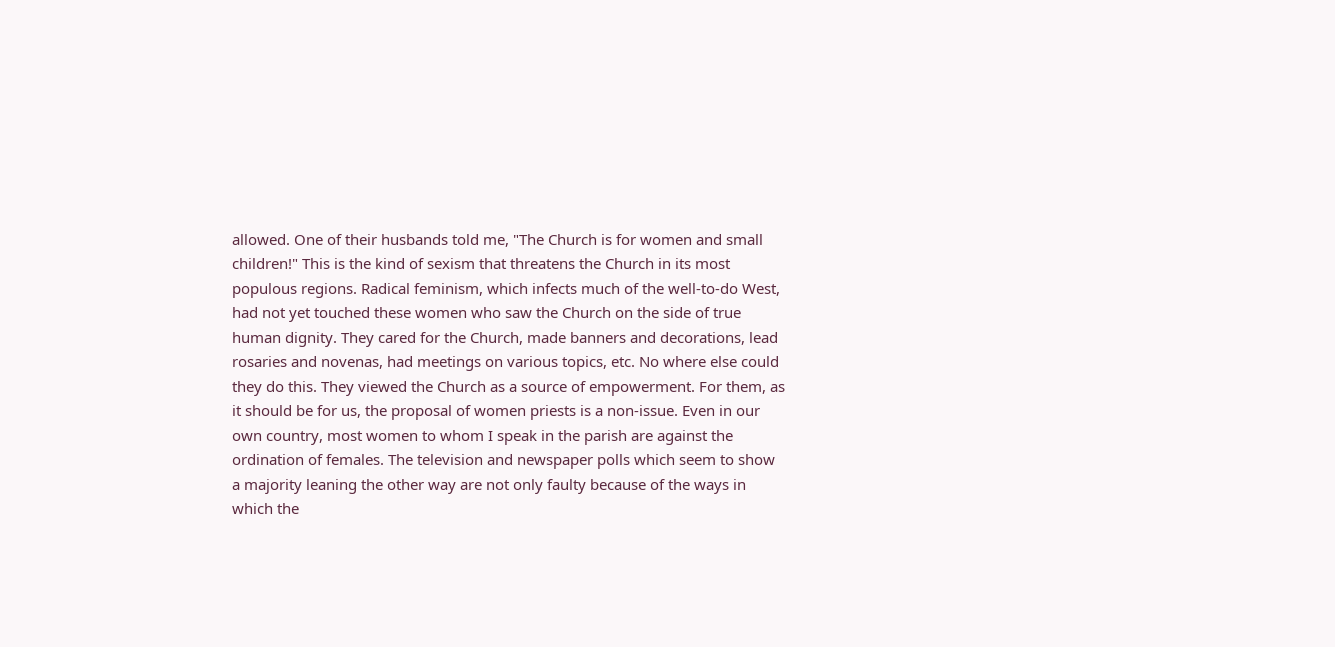allowed. One of their husbands told me, "The Church is for women and small children!" This is the kind of sexism that threatens the Church in its most populous regions. Radical feminism, which infects much of the well-to-do West, had not yet touched these women who saw the Church on the side of true human dignity. They cared for the Church, made banners and decorations, lead rosaries and novenas, had meetings on various topics, etc. No where else could they do this. They viewed the Church as a source of empowerment. For them, as it should be for us, the proposal of women priests is a non-issue. Even in our own country, most women to whom I speak in the parish are against the ordination of females. The television and newspaper polls which seem to show a majority leaning the other way are not only faulty because of the ways in which the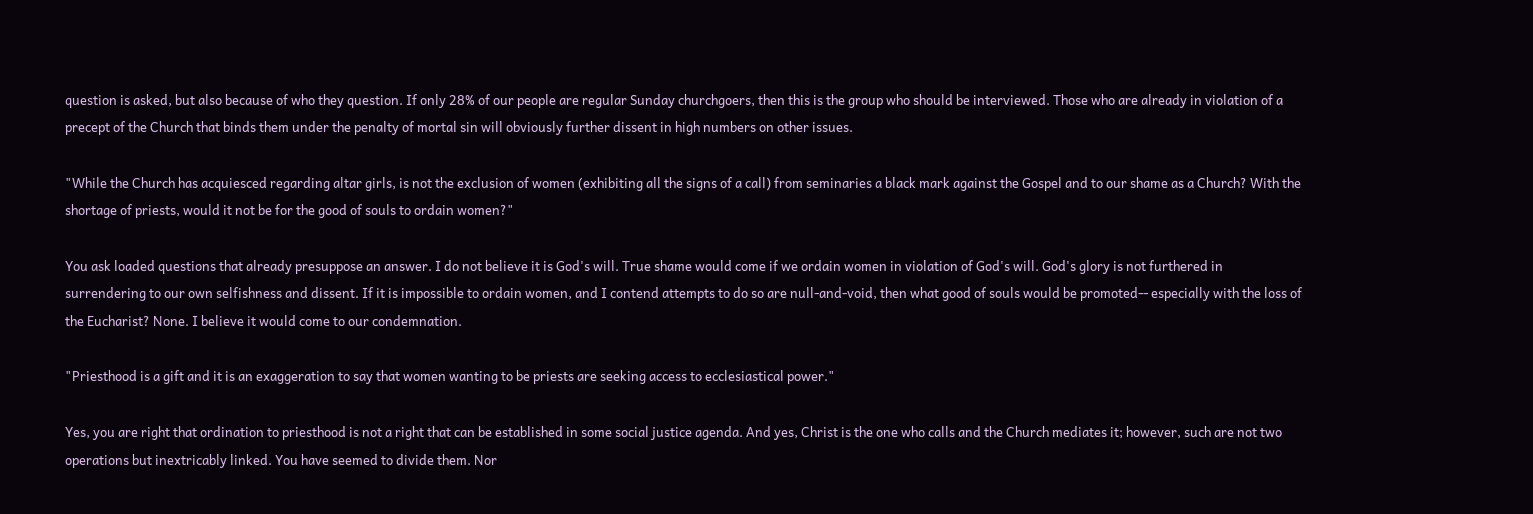question is asked, but also because of who they question. If only 28% of our people are regular Sunday churchgoers, then this is the group who should be interviewed. Those who are already in violation of a precept of the Church that binds them under the penalty of mortal sin will obviously further dissent in high numbers on other issues.

"While the Church has acquiesced regarding altar girls, is not the exclusion of women (exhibiting all the signs of a call) from seminaries a black mark against the Gospel and to our shame as a Church? With the shortage of priests, would it not be for the good of souls to ordain women?"

You ask loaded questions that already presuppose an answer. I do not believe it is God's will. True shame would come if we ordain women in violation of God's will. God's glory is not furthered in surrendering to our own selfishness and dissent. If it is impossible to ordain women, and I contend attempts to do so are null-and-void, then what good of souls would be promoted-- especially with the loss of the Eucharist? None. I believe it would come to our condemnation.

"Priesthood is a gift and it is an exaggeration to say that women wanting to be priests are seeking access to ecclesiastical power."

Yes, you are right that ordination to priesthood is not a right that can be established in some social justice agenda. And yes, Christ is the one who calls and the Church mediates it; however, such are not two operations but inextricably linked. You have seemed to divide them. Nor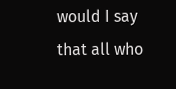would I say that all who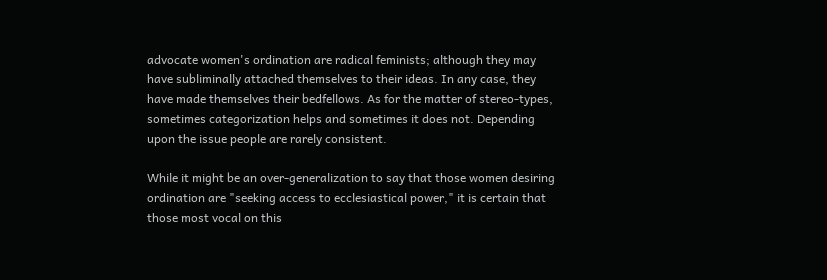advocate women's ordination are radical feminists; although they may have subliminally attached themselves to their ideas. In any case, they have made themselves their bedfellows. As for the matter of stereo-types, sometimes categorization helps and sometimes it does not. Depending upon the issue people are rarely consistent.

While it might be an over-generalization to say that those women desiring ordination are "seeking access to ecclesiastical power," it is certain that those most vocal on this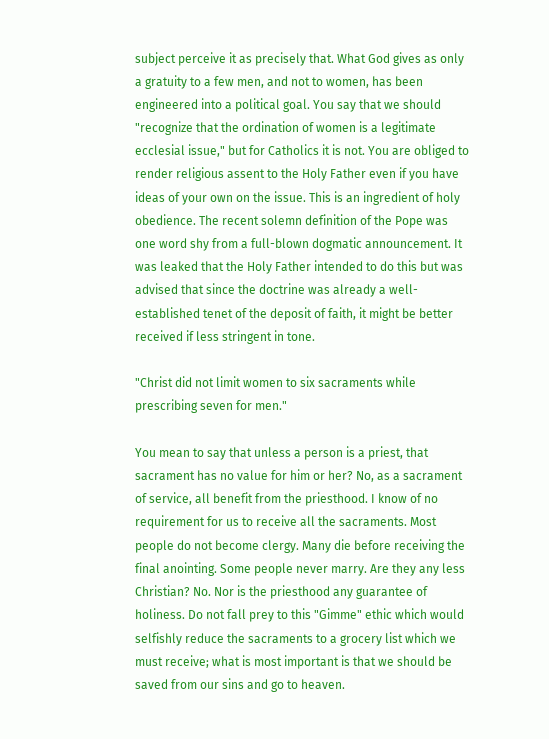subject perceive it as precisely that. What God gives as only a gratuity to a few men, and not to women, has been engineered into a political goal. You say that we should "recognize that the ordination of women is a legitimate ecclesial issue," but for Catholics it is not. You are obliged to render religious assent to the Holy Father even if you have ideas of your own on the issue. This is an ingredient of holy obedience. The recent solemn definition of the Pope was one word shy from a full-blown dogmatic announcement. It was leaked that the Holy Father intended to do this but was advised that since the doctrine was already a well-established tenet of the deposit of faith, it might be better received if less stringent in tone.

"Christ did not limit women to six sacraments while prescribing seven for men."

You mean to say that unless a person is a priest, that sacrament has no value for him or her? No, as a sacrament of service, all benefit from the priesthood. I know of no requirement for us to receive all the sacraments. Most people do not become clergy. Many die before receiving the final anointing. Some people never marry. Are they any less Christian? No. Nor is the priesthood any guarantee of holiness. Do not fall prey to this "Gimme" ethic which would selfishly reduce the sacraments to a grocery list which we must receive; what is most important is that we should be saved from our sins and go to heaven.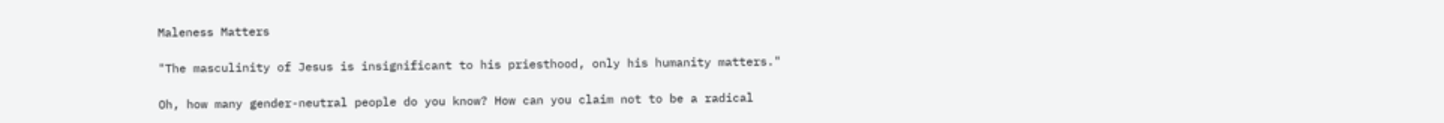Maleness Matters

"The masculinity of Jesus is insignificant to his priesthood, only his humanity matters."

Oh, how many gender-neutral people do you know? How can you claim not to be a radical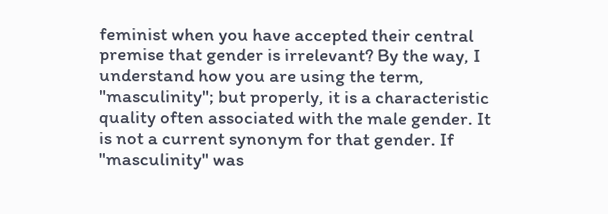feminist when you have accepted their central premise that gender is irrelevant? By the way, I understand how you are using the term, "masculinity"; but properly, it is a characteristic quality often associated with the male gender. It is not a current synonym for that gender. If "masculinity" was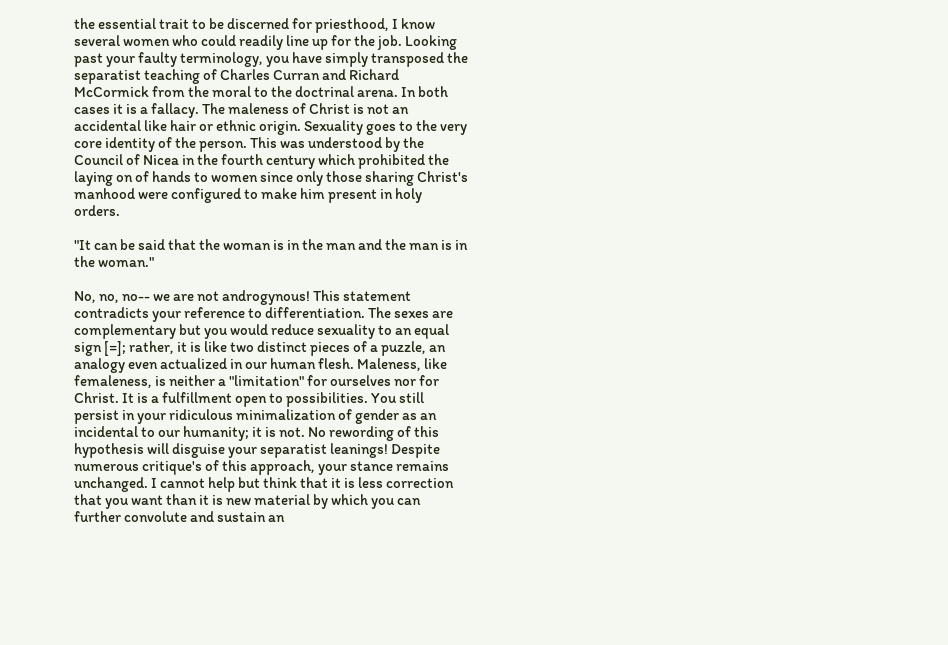the essential trait to be discerned for priesthood, I know several women who could readily line up for the job. Looking past your faulty terminology, you have simply transposed the separatist teaching of Charles Curran and Richard McCormick from the moral to the doctrinal arena. In both cases it is a fallacy. The maleness of Christ is not an accidental like hair or ethnic origin. Sexuality goes to the very core identity of the person. This was understood by the Council of Nicea in the fourth century which prohibited the laying on of hands to women since only those sharing Christ's manhood were configured to make him present in holy orders.

"It can be said that the woman is in the man and the man is in the woman."

No, no, no-- we are not androgynous! This statement contradicts your reference to differentiation. The sexes are complementary but you would reduce sexuality to an equal sign [=]; rather, it is like two distinct pieces of a puzzle, an analogy even actualized in our human flesh. Maleness, like femaleness, is neither a "limitation" for ourselves nor for Christ. It is a fulfillment open to possibilities. You still persist in your ridiculous minimalization of gender as an incidental to our humanity; it is not. No rewording of this hypothesis will disguise your separatist leanings! Despite numerous critique's of this approach, your stance remains unchanged. I cannot help but think that it is less correction that you want than it is new material by which you can further convolute and sustain an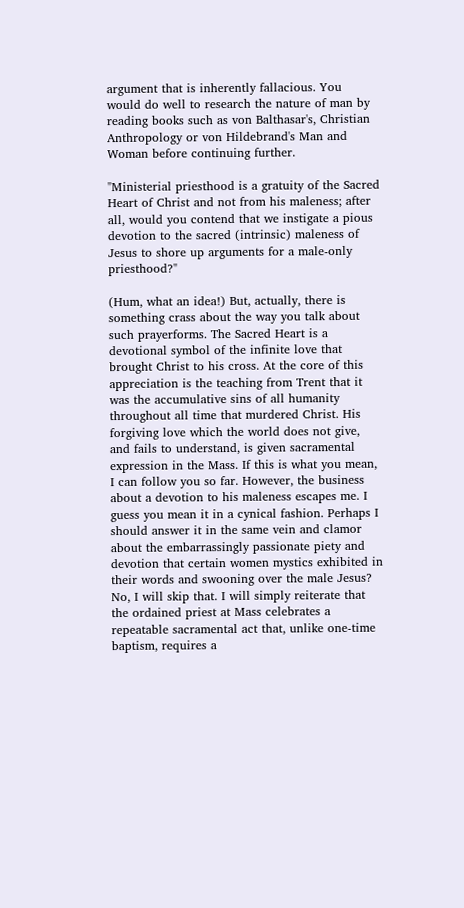argument that is inherently fallacious. You would do well to research the nature of man by reading books such as von Balthasar's, Christian Anthropology or von Hildebrand's Man and Woman before continuing further.

"Ministerial priesthood is a gratuity of the Sacred Heart of Christ and not from his maleness; after all, would you contend that we instigate a pious devotion to the sacred (intrinsic) maleness of Jesus to shore up arguments for a male-only priesthood?"

(Hum, what an idea!) But, actually, there is something crass about the way you talk about such prayerforms. The Sacred Heart is a devotional symbol of the infinite love that brought Christ to his cross. At the core of this appreciation is the teaching from Trent that it was the accumulative sins of all humanity throughout all time that murdered Christ. His forgiving love which the world does not give, and fails to understand, is given sacramental expression in the Mass. If this is what you mean, I can follow you so far. However, the business about a devotion to his maleness escapes me. I guess you mean it in a cynical fashion. Perhaps I should answer it in the same vein and clamor about the embarrassingly passionate piety and devotion that certain women mystics exhibited in their words and swooning over the male Jesus? No, I will skip that. I will simply reiterate that the ordained priest at Mass celebrates a repeatable sacramental act that, unlike one-time baptism, requires a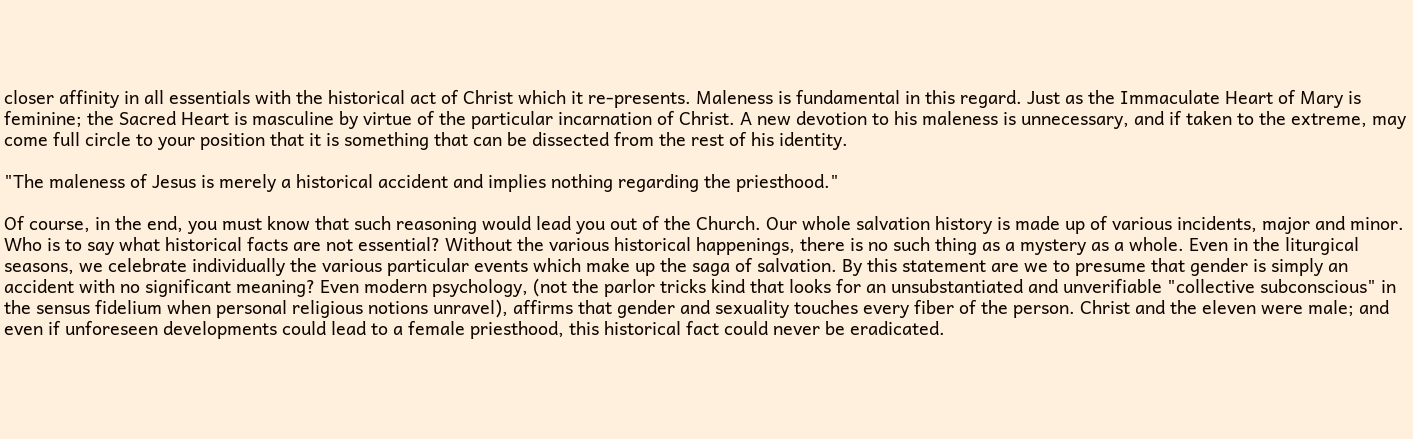closer affinity in all essentials with the historical act of Christ which it re-presents. Maleness is fundamental in this regard. Just as the Immaculate Heart of Mary is feminine; the Sacred Heart is masculine by virtue of the particular incarnation of Christ. A new devotion to his maleness is unnecessary, and if taken to the extreme, may come full circle to your position that it is something that can be dissected from the rest of his identity.

"The maleness of Jesus is merely a historical accident and implies nothing regarding the priesthood."

Of course, in the end, you must know that such reasoning would lead you out of the Church. Our whole salvation history is made up of various incidents, major and minor. Who is to say what historical facts are not essential? Without the various historical happenings, there is no such thing as a mystery as a whole. Even in the liturgical seasons, we celebrate individually the various particular events which make up the saga of salvation. By this statement are we to presume that gender is simply an accident with no significant meaning? Even modern psychology, (not the parlor tricks kind that looks for an unsubstantiated and unverifiable "collective subconscious" in the sensus fidelium when personal religious notions unravel), affirms that gender and sexuality touches every fiber of the person. Christ and the eleven were male; and even if unforeseen developments could lead to a female priesthood, this historical fact could never be eradicated.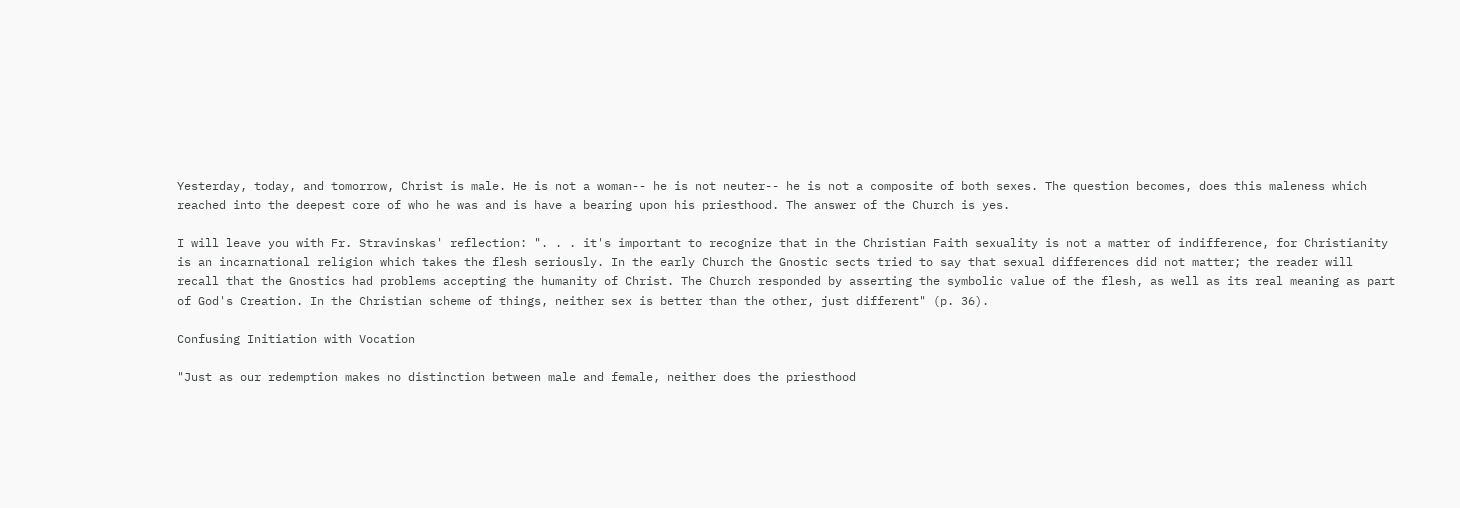Yesterday, today, and tomorrow, Christ is male. He is not a woman-- he is not neuter-- he is not a composite of both sexes. The question becomes, does this maleness which reached into the deepest core of who he was and is have a bearing upon his priesthood. The answer of the Church is yes.

I will leave you with Fr. Stravinskas' reflection: ". . . it's important to recognize that in the Christian Faith sexuality is not a matter of indifference, for Christianity is an incarnational religion which takes the flesh seriously. In the early Church the Gnostic sects tried to say that sexual differences did not matter; the reader will recall that the Gnostics had problems accepting the humanity of Christ. The Church responded by asserting the symbolic value of the flesh, as well as its real meaning as part of God's Creation. In the Christian scheme of things, neither sex is better than the other, just different" (p. 36).

Confusing Initiation with Vocation

"Just as our redemption makes no distinction between male and female, neither does the priesthood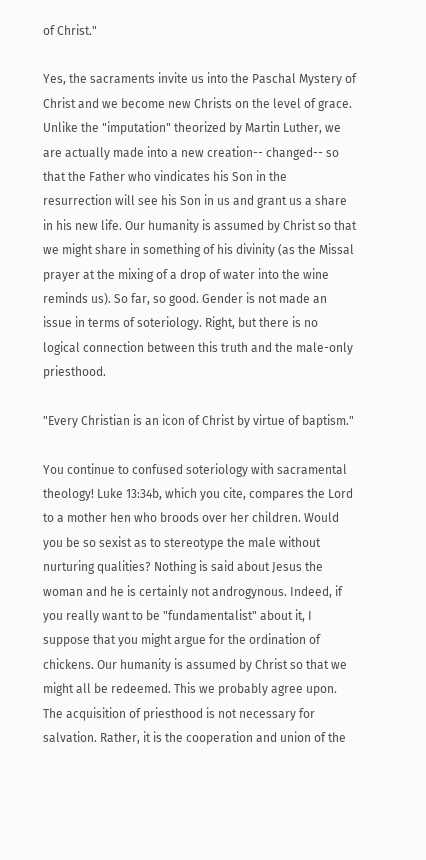of Christ."

Yes, the sacraments invite us into the Paschal Mystery of Christ and we become new Christs on the level of grace. Unlike the "imputation" theorized by Martin Luther, we are actually made into a new creation-- changed-- so that the Father who vindicates his Son in the resurrection will see his Son in us and grant us a share in his new life. Our humanity is assumed by Christ so that we might share in something of his divinity (as the Missal prayer at the mixing of a drop of water into the wine reminds us). So far, so good. Gender is not made an issue in terms of soteriology. Right, but there is no logical connection between this truth and the male-only priesthood.

"Every Christian is an icon of Christ by virtue of baptism."

You continue to confused soteriology with sacramental theology! Luke 13:34b, which you cite, compares the Lord to a mother hen who broods over her children. Would you be so sexist as to stereotype the male without nurturing qualities? Nothing is said about Jesus the woman and he is certainly not androgynous. Indeed, if you really want to be "fundamentalist" about it, I suppose that you might argue for the ordination of chickens. Our humanity is assumed by Christ so that we might all be redeemed. This we probably agree upon. The acquisition of priesthood is not necessary for salvation. Rather, it is the cooperation and union of the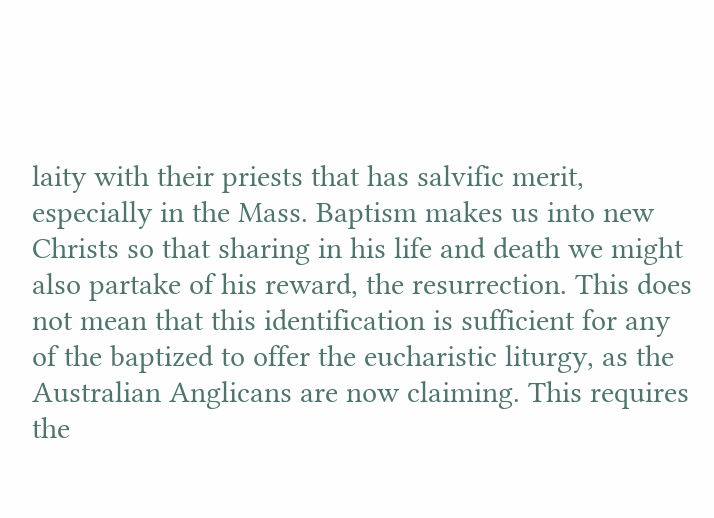laity with their priests that has salvific merit, especially in the Mass. Baptism makes us into new Christs so that sharing in his life and death we might also partake of his reward, the resurrection. This does not mean that this identification is sufficient for any of the baptized to offer the eucharistic liturgy, as the Australian Anglicans are now claiming. This requires the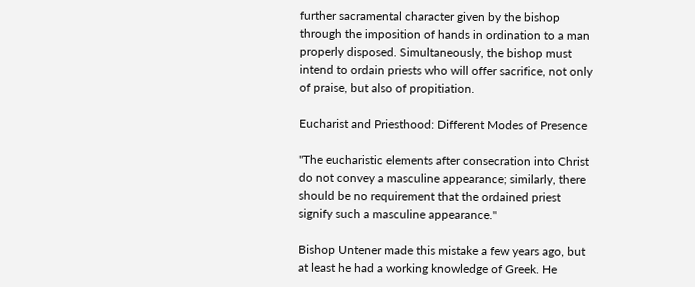further sacramental character given by the bishop through the imposition of hands in ordination to a man properly disposed. Simultaneously, the bishop must intend to ordain priests who will offer sacrifice, not only of praise, but also of propitiation.

Eucharist and Priesthood: Different Modes of Presence

"The eucharistic elements after consecration into Christ do not convey a masculine appearance; similarly, there should be no requirement that the ordained priest signify such a masculine appearance."

Bishop Untener made this mistake a few years ago, but at least he had a working knowledge of Greek. He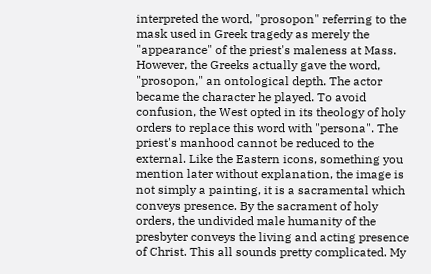interpreted the word, "prosopon" referring to the mask used in Greek tragedy as merely the "appearance" of the priest's maleness at Mass. However, the Greeks actually gave the word, "prosopon," an ontological depth. The actor became the character he played. To avoid confusion, the West opted in its theology of holy orders to replace this word with "persona". The priest's manhood cannot be reduced to the external. Like the Eastern icons, something you mention later without explanation, the image is not simply a painting, it is a sacramental which conveys presence. By the sacrament of holy orders, the undivided male humanity of the presbyter conveys the living and acting presence of Christ. This all sounds pretty complicated. My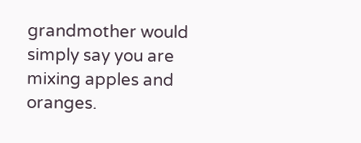grandmother would simply say you are mixing apples and oranges.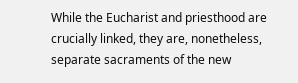While the Eucharist and priesthood are crucially linked, they are, nonetheless, separate sacraments of the new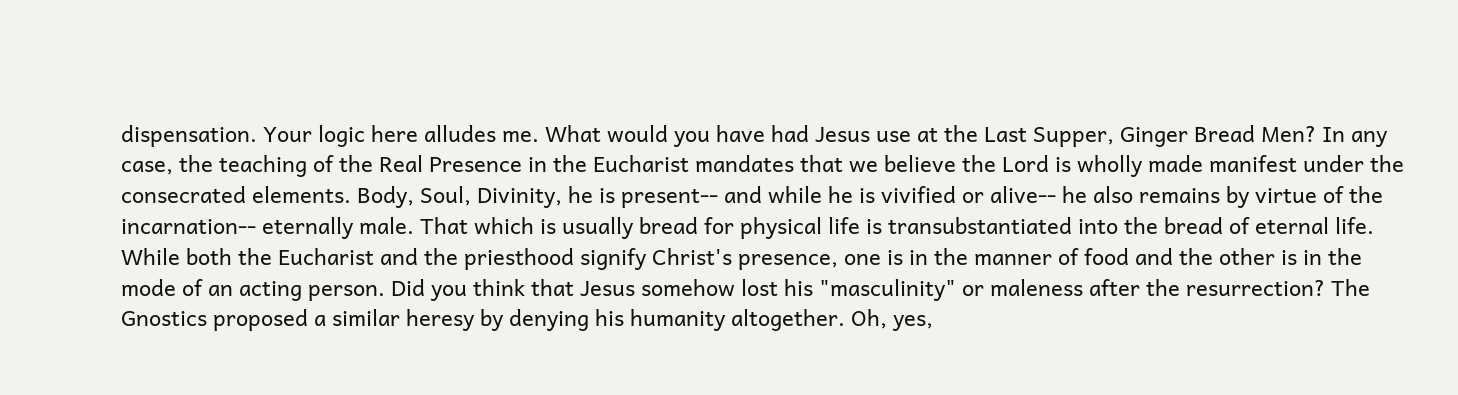dispensation. Your logic here alludes me. What would you have had Jesus use at the Last Supper, Ginger Bread Men? In any case, the teaching of the Real Presence in the Eucharist mandates that we believe the Lord is wholly made manifest under the consecrated elements. Body, Soul, Divinity, he is present-- and while he is vivified or alive-- he also remains by virtue of the incarnation-- eternally male. That which is usually bread for physical life is transubstantiated into the bread of eternal life. While both the Eucharist and the priesthood signify Christ's presence, one is in the manner of food and the other is in the mode of an acting person. Did you think that Jesus somehow lost his "masculinity" or maleness after the resurrection? The Gnostics proposed a similar heresy by denying his humanity altogether. Oh, yes,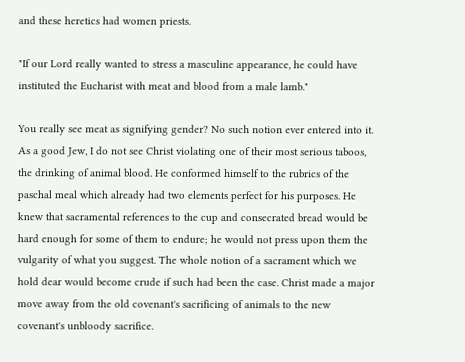and these heretics had women priests.

"If our Lord really wanted to stress a masculine appearance, he could have instituted the Eucharist with meat and blood from a male lamb."

You really see meat as signifying gender? No such notion ever entered into it. As a good Jew, I do not see Christ violating one of their most serious taboos, the drinking of animal blood. He conformed himself to the rubrics of the paschal meal which already had two elements perfect for his purposes. He knew that sacramental references to the cup and consecrated bread would be hard enough for some of them to endure; he would not press upon them the vulgarity of what you suggest. The whole notion of a sacrament which we hold dear would become crude if such had been the case. Christ made a major move away from the old covenant's sacrificing of animals to the new covenant's unbloody sacrifice.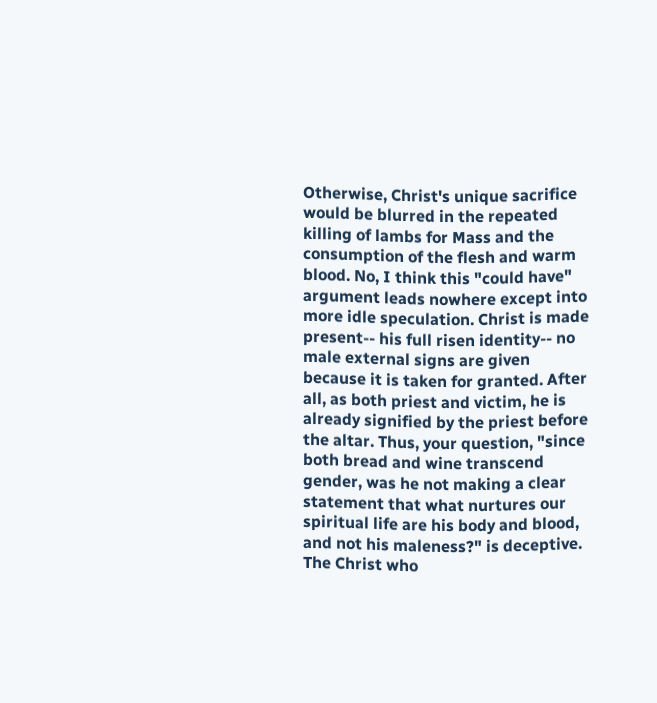Otherwise, Christ's unique sacrifice would be blurred in the repeated killing of lambs for Mass and the consumption of the flesh and warm blood. No, I think this "could have" argument leads nowhere except into more idle speculation. Christ is made present-- his full risen identity-- no male external signs are given because it is taken for granted. After all, as both priest and victim, he is already signified by the priest before the altar. Thus, your question, "since both bread and wine transcend gender, was he not making a clear statement that what nurtures our spiritual life are his body and blood, and not his maleness?" is deceptive. The Christ who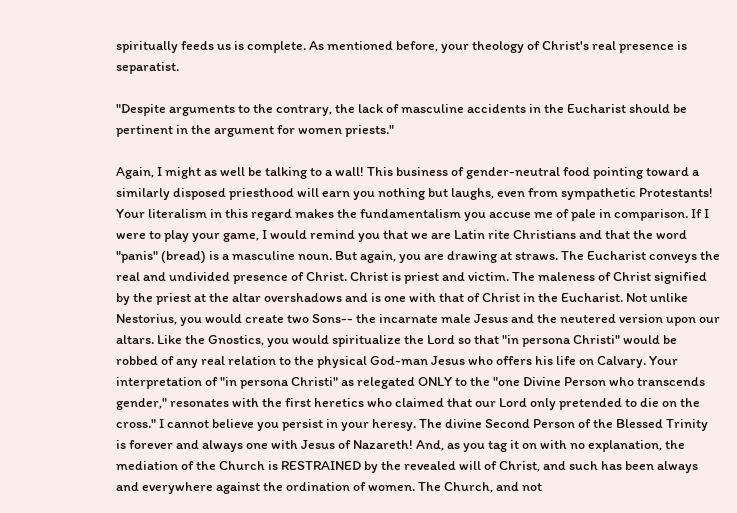spiritually feeds us is complete. As mentioned before, your theology of Christ's real presence is separatist.

"Despite arguments to the contrary, the lack of masculine accidents in the Eucharist should be pertinent in the argument for women priests."

Again, I might as well be talking to a wall! This business of gender-neutral food pointing toward a similarly disposed priesthood will earn you nothing but laughs, even from sympathetic Protestants! Your literalism in this regard makes the fundamentalism you accuse me of pale in comparison. If I were to play your game, I would remind you that we are Latin rite Christians and that the word "panis" (bread) is a masculine noun. But again, you are drawing at straws. The Eucharist conveys the real and undivided presence of Christ. Christ is priest and victim. The maleness of Christ signified by the priest at the altar overshadows and is one with that of Christ in the Eucharist. Not unlike Nestorius, you would create two Sons-- the incarnate male Jesus and the neutered version upon our altars. Like the Gnostics, you would spiritualize the Lord so that "in persona Christi" would be robbed of any real relation to the physical God-man Jesus who offers his life on Calvary. Your interpretation of "in persona Christi" as relegated ONLY to the "one Divine Person who transcends gender," resonates with the first heretics who claimed that our Lord only pretended to die on the cross." I cannot believe you persist in your heresy. The divine Second Person of the Blessed Trinity is forever and always one with Jesus of Nazareth! And, as you tag it on with no explanation, the mediation of the Church is RESTRAINED by the revealed will of Christ, and such has been always and everywhere against the ordination of women. The Church, and not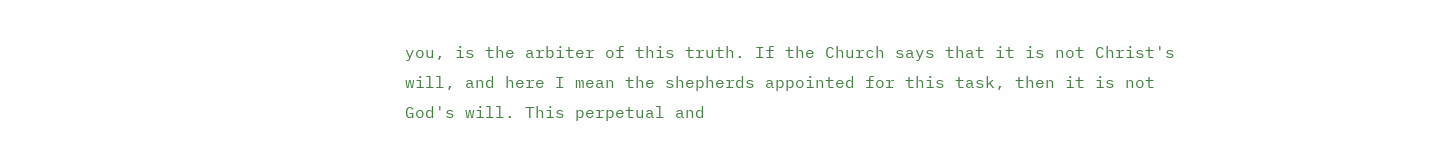you, is the arbiter of this truth. If the Church says that it is not Christ's will, and here I mean the shepherds appointed for this task, then it is not God's will. This perpetual and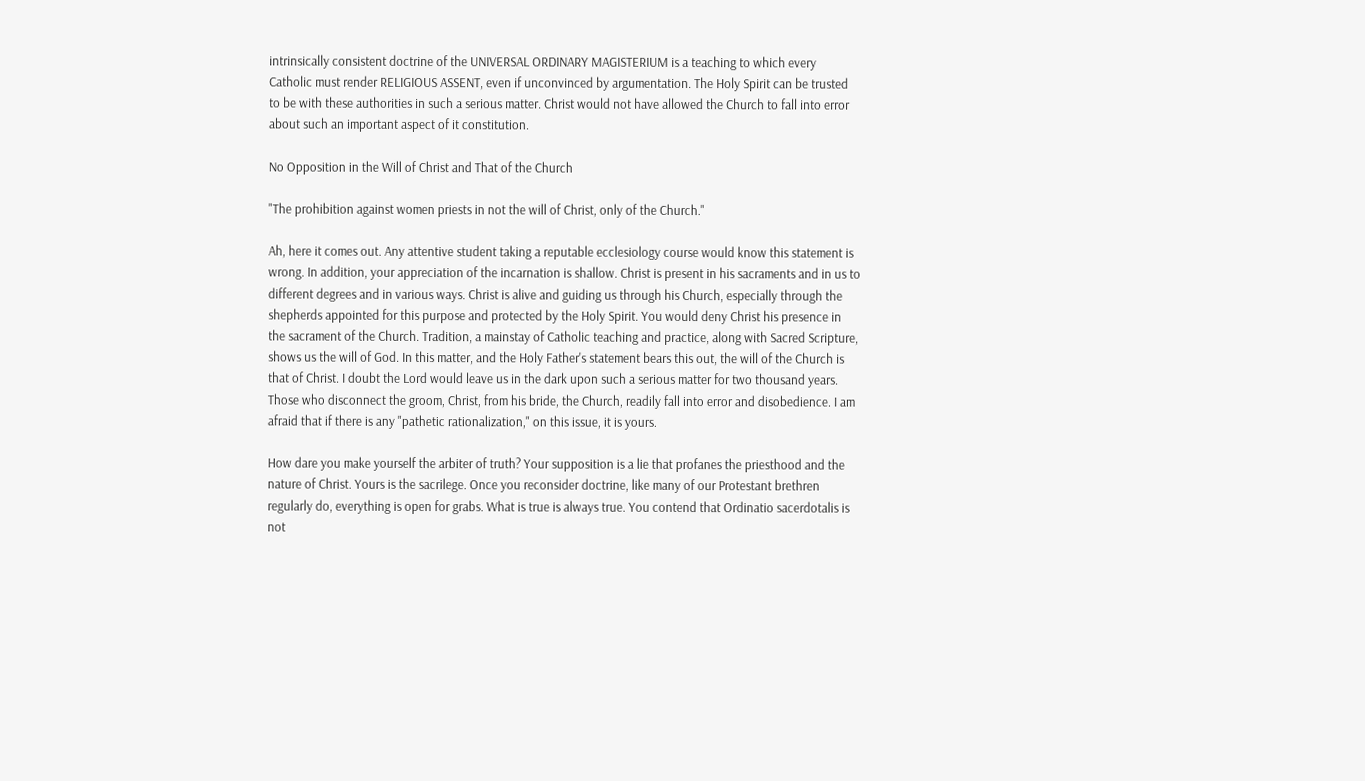intrinsically consistent doctrine of the UNIVERSAL ORDINARY MAGISTERIUM is a teaching to which every Catholic must render RELIGIOUS ASSENT, even if unconvinced by argumentation. The Holy Spirit can be trusted to be with these authorities in such a serious matter. Christ would not have allowed the Church to fall into error about such an important aspect of it constitution.

No Opposition in the Will of Christ and That of the Church

"The prohibition against women priests in not the will of Christ, only of the Church."

Ah, here it comes out. Any attentive student taking a reputable ecclesiology course would know this statement is wrong. In addition, your appreciation of the incarnation is shallow. Christ is present in his sacraments and in us to different degrees and in various ways. Christ is alive and guiding us through his Church, especially through the shepherds appointed for this purpose and protected by the Holy Spirit. You would deny Christ his presence in the sacrament of the Church. Tradition, a mainstay of Catholic teaching and practice, along with Sacred Scripture, shows us the will of God. In this matter, and the Holy Father's statement bears this out, the will of the Church is that of Christ. I doubt the Lord would leave us in the dark upon such a serious matter for two thousand years. Those who disconnect the groom, Christ, from his bride, the Church, readily fall into error and disobedience. I am afraid that if there is any "pathetic rationalization," on this issue, it is yours.

How dare you make yourself the arbiter of truth? Your supposition is a lie that profanes the priesthood and the nature of Christ. Yours is the sacrilege. Once you reconsider doctrine, like many of our Protestant brethren regularly do, everything is open for grabs. What is true is always true. You contend that Ordinatio sacerdotalis is not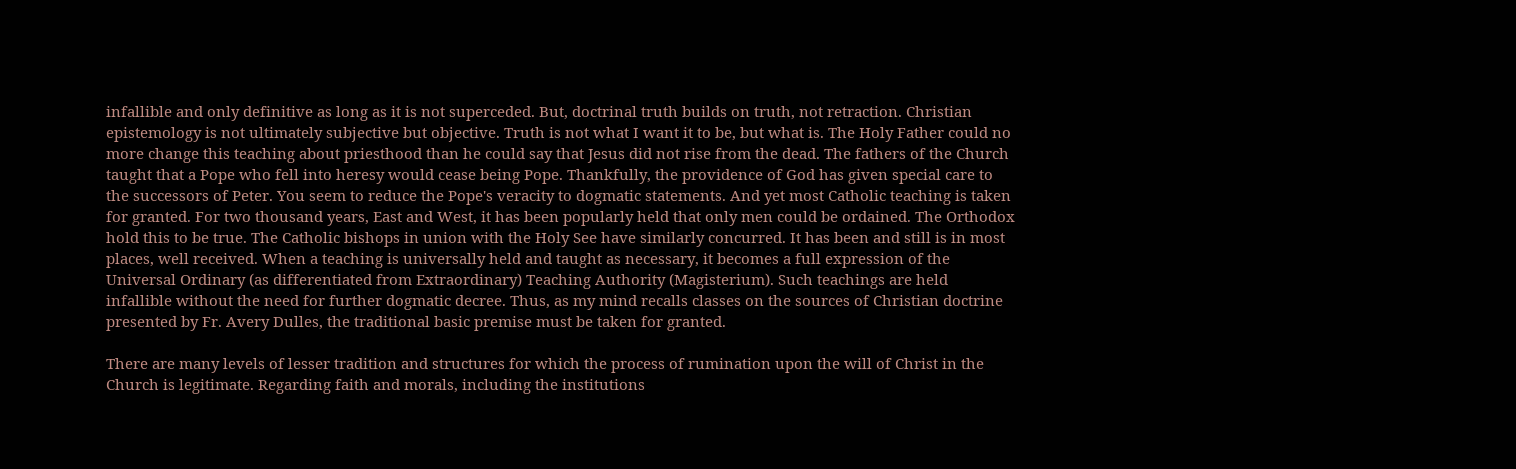infallible and only definitive as long as it is not superceded. But, doctrinal truth builds on truth, not retraction. Christian epistemology is not ultimately subjective but objective. Truth is not what I want it to be, but what is. The Holy Father could no more change this teaching about priesthood than he could say that Jesus did not rise from the dead. The fathers of the Church taught that a Pope who fell into heresy would cease being Pope. Thankfully, the providence of God has given special care to the successors of Peter. You seem to reduce the Pope's veracity to dogmatic statements. And yet most Catholic teaching is taken for granted. For two thousand years, East and West, it has been popularly held that only men could be ordained. The Orthodox hold this to be true. The Catholic bishops in union with the Holy See have similarly concurred. It has been and still is in most places, well received. When a teaching is universally held and taught as necessary, it becomes a full expression of the Universal Ordinary (as differentiated from Extraordinary) Teaching Authority (Magisterium). Such teachings are held infallible without the need for further dogmatic decree. Thus, as my mind recalls classes on the sources of Christian doctrine presented by Fr. Avery Dulles, the traditional basic premise must be taken for granted.

There are many levels of lesser tradition and structures for which the process of rumination upon the will of Christ in the Church is legitimate. Regarding faith and morals, including the institutions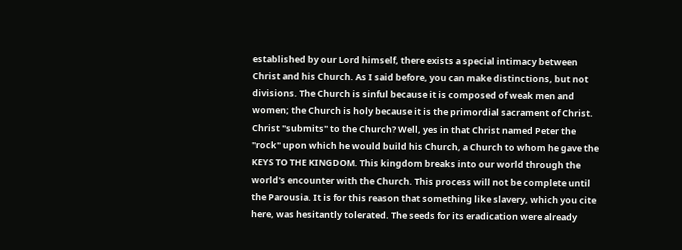established by our Lord himself, there exists a special intimacy between Christ and his Church. As I said before, you can make distinctions, but not divisions. The Church is sinful because it is composed of weak men and women; the Church is holy because it is the primordial sacrament of Christ. Christ "submits" to the Church? Well, yes in that Christ named Peter the "rock" upon which he would build his Church, a Church to whom he gave the KEYS TO THE KINGDOM. This kingdom breaks into our world through the world's encounter with the Church. This process will not be complete until the Parousia. It is for this reason that something like slavery, which you cite here, was hesitantly tolerated. The seeds for its eradication were already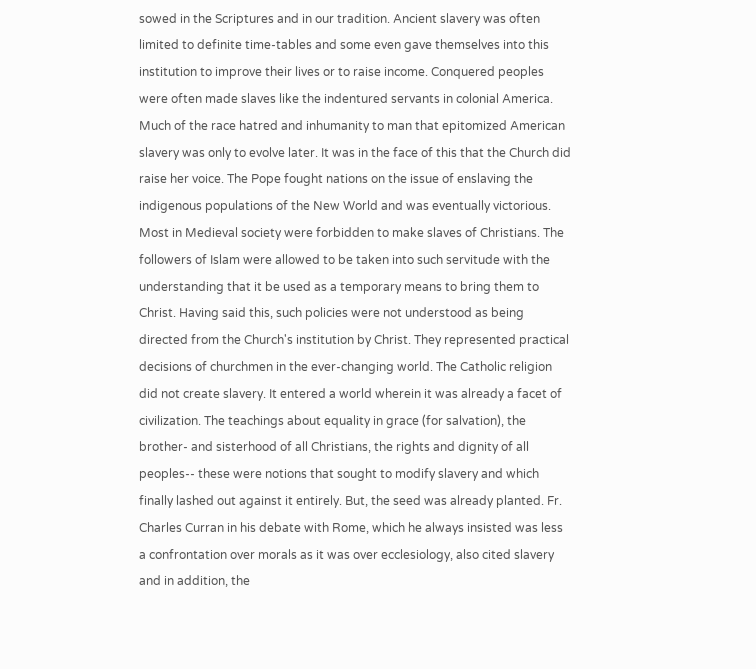sowed in the Scriptures and in our tradition. Ancient slavery was often limited to definite time-tables and some even gave themselves into this institution to improve their lives or to raise income. Conquered peoples were often made slaves like the indentured servants in colonial America. Much of the race hatred and inhumanity to man that epitomized American slavery was only to evolve later. It was in the face of this that the Church did raise her voice. The Pope fought nations on the issue of enslaving the indigenous populations of the New World and was eventually victorious. Most in Medieval society were forbidden to make slaves of Christians. The followers of Islam were allowed to be taken into such servitude with the understanding that it be used as a temporary means to bring them to Christ. Having said this, such policies were not understood as being directed from the Church's institution by Christ. They represented practical decisions of churchmen in the ever-changing world. The Catholic religion did not create slavery. It entered a world wherein it was already a facet of civilization. The teachings about equality in grace (for salvation), the brother- and sisterhood of all Christians, the rights and dignity of all peoples-- these were notions that sought to modify slavery and which finally lashed out against it entirely. But, the seed was already planted. Fr. Charles Curran in his debate with Rome, which he always insisted was less a confrontation over morals as it was over ecclesiology, also cited slavery and in addition, the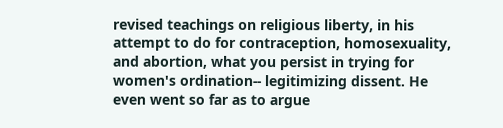revised teachings on religious liberty, in his attempt to do for contraception, homosexuality, and abortion, what you persist in trying for women's ordination-- legitimizing dissent. He even went so far as to argue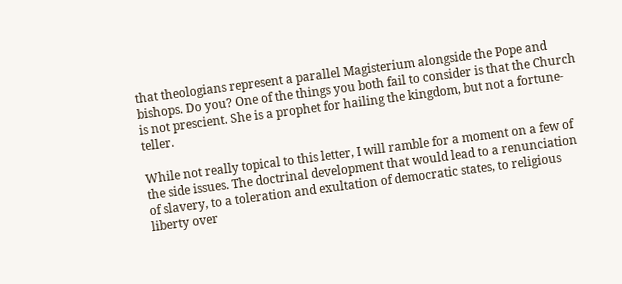that theologians represent a parallel Magisterium alongside the Pope and bishops. Do you? One of the things you both fail to consider is that the Church is not prescient. She is a prophet for hailing the kingdom, but not a fortune-teller.

While not really topical to this letter, I will ramble for a moment on a few of the side issues. The doctrinal development that would lead to a renunciation of slavery, to a toleration and exultation of democratic states, to religious liberty over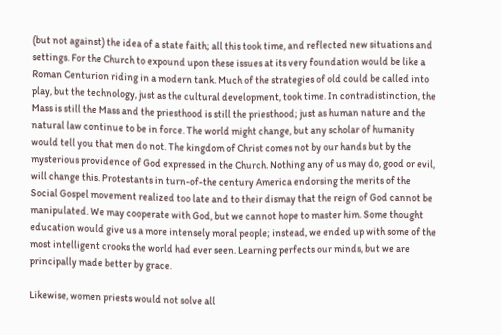(but not against) the idea of a state faith; all this took time, and reflected new situations and settings. For the Church to expound upon these issues at its very foundation would be like a Roman Centurion riding in a modern tank. Much of the strategies of old could be called into play, but the technology, just as the cultural development, took time. In contradistinction, the Mass is still the Mass and the priesthood is still the priesthood; just as human nature and the natural law continue to be in force. The world might change, but any scholar of humanity would tell you that men do not. The kingdom of Christ comes not by our hands but by the mysterious providence of God expressed in the Church. Nothing any of us may do, good or evil, will change this. Protestants in turn-of-the century America endorsing the merits of the Social Gospel movement realized too late and to their dismay that the reign of God cannot be manipulated. We may cooperate with God, but we cannot hope to master him. Some thought education would give us a more intensely moral people; instead, we ended up with some of the most intelligent crooks the world had ever seen. Learning perfects our minds, but we are principally made better by grace.

Likewise, women priests would not solve all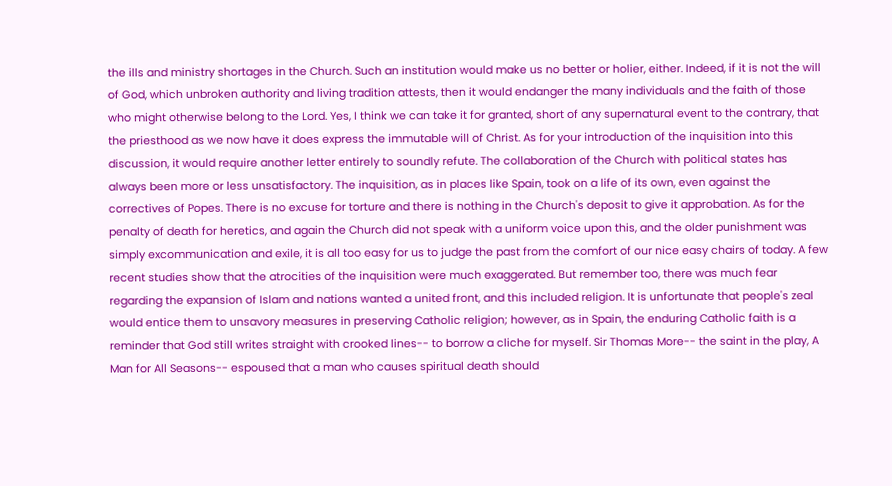the ills and ministry shortages in the Church. Such an institution would make us no better or holier, either. Indeed, if it is not the will of God, which unbroken authority and living tradition attests, then it would endanger the many individuals and the faith of those who might otherwise belong to the Lord. Yes, I think we can take it for granted, short of any supernatural event to the contrary, that the priesthood as we now have it does express the immutable will of Christ. As for your introduction of the inquisition into this discussion, it would require another letter entirely to soundly refute. The collaboration of the Church with political states has always been more or less unsatisfactory. The inquisition, as in places like Spain, took on a life of its own, even against the correctives of Popes. There is no excuse for torture and there is nothing in the Church's deposit to give it approbation. As for the penalty of death for heretics, and again the Church did not speak with a uniform voice upon this, and the older punishment was simply excommunication and exile, it is all too easy for us to judge the past from the comfort of our nice easy chairs of today. A few recent studies show that the atrocities of the inquisition were much exaggerated. But remember too, there was much fear regarding the expansion of Islam and nations wanted a united front, and this included religion. It is unfortunate that people's zeal would entice them to unsavory measures in preserving Catholic religion; however, as in Spain, the enduring Catholic faith is a reminder that God still writes straight with crooked lines-- to borrow a cliche for myself. Sir Thomas More-- the saint in the play, A Man for All Seasons-- espoused that a man who causes spiritual death should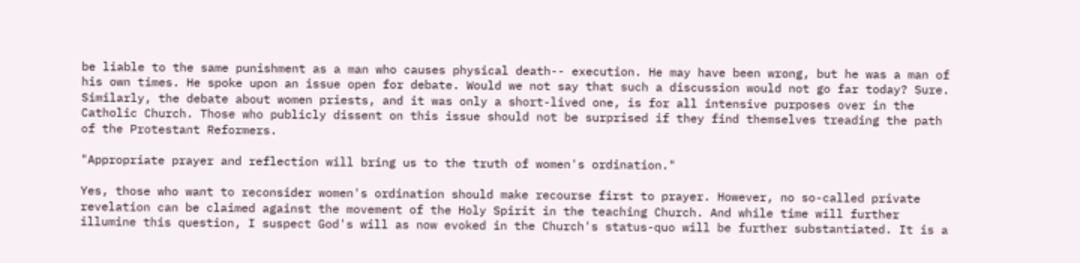be liable to the same punishment as a man who causes physical death-- execution. He may have been wrong, but he was a man of his own times. He spoke upon an issue open for debate. Would we not say that such a discussion would not go far today? Sure. Similarly, the debate about women priests, and it was only a short-lived one, is for all intensive purposes over in the Catholic Church. Those who publicly dissent on this issue should not be surprised if they find themselves treading the path of the Protestant Reformers.

"Appropriate prayer and reflection will bring us to the truth of women's ordination."

Yes, those who want to reconsider women's ordination should make recourse first to prayer. However, no so-called private revelation can be claimed against the movement of the Holy Spirit in the teaching Church. And while time will further illumine this question, I suspect God's will as now evoked in the Church's status-quo will be further substantiated. It is a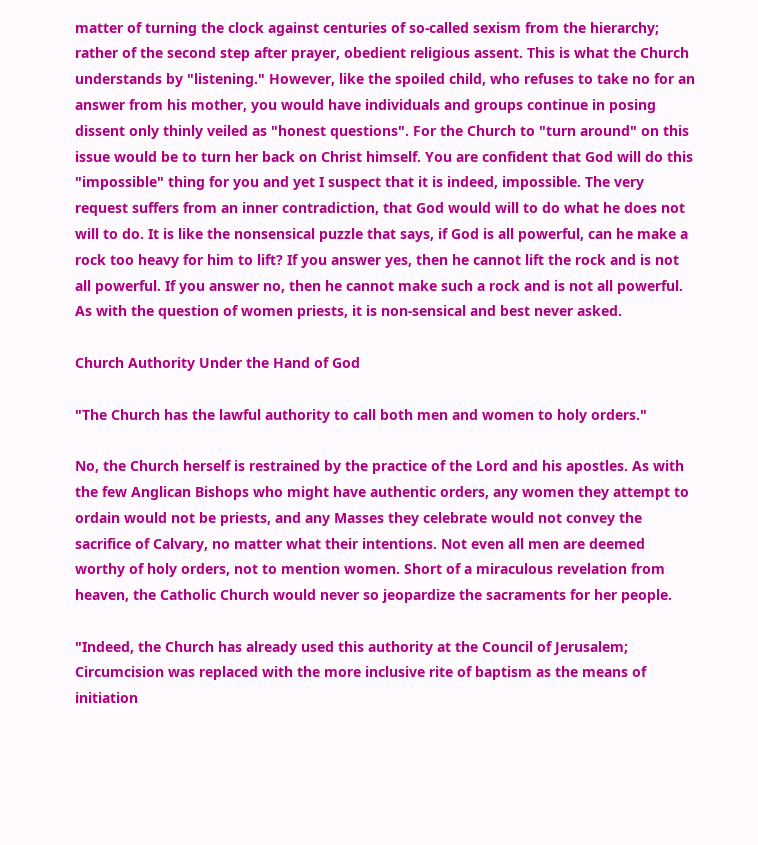matter of turning the clock against centuries of so-called sexism from the hierarchy; rather of the second step after prayer, obedient religious assent. This is what the Church understands by "listening." However, like the spoiled child, who refuses to take no for an answer from his mother, you would have individuals and groups continue in posing dissent only thinly veiled as "honest questions". For the Church to "turn around" on this issue would be to turn her back on Christ himself. You are confident that God will do this "impossible" thing for you and yet I suspect that it is indeed, impossible. The very request suffers from an inner contradiction, that God would will to do what he does not will to do. It is like the nonsensical puzzle that says, if God is all powerful, can he make a rock too heavy for him to lift? If you answer yes, then he cannot lift the rock and is not all powerful. If you answer no, then he cannot make such a rock and is not all powerful. As with the question of women priests, it is non-sensical and best never asked.

Church Authority Under the Hand of God

"The Church has the lawful authority to call both men and women to holy orders."

No, the Church herself is restrained by the practice of the Lord and his apostles. As with the few Anglican Bishops who might have authentic orders, any women they attempt to ordain would not be priests, and any Masses they celebrate would not convey the sacrifice of Calvary, no matter what their intentions. Not even all men are deemed worthy of holy orders, not to mention women. Short of a miraculous revelation from heaven, the Catholic Church would never so jeopardize the sacraments for her people.

"Indeed, the Church has already used this authority at the Council of Jerusalem; Circumcision was replaced with the more inclusive rite of baptism as the means of initiation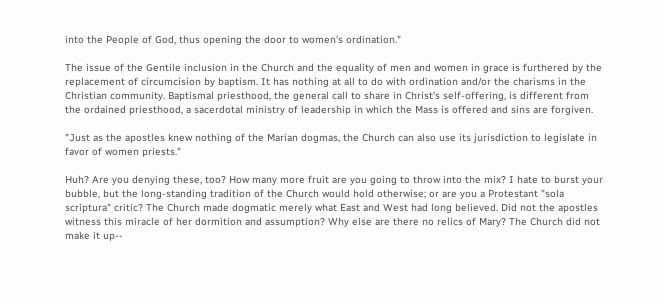into the People of God, thus opening the door to women's ordination."

The issue of the Gentile inclusion in the Church and the equality of men and women in grace is furthered by the replacement of circumcision by baptism. It has nothing at all to do with ordination and/or the charisms in the Christian community. Baptismal priesthood, the general call to share in Christ's self-offering, is different from the ordained priesthood, a sacerdotal ministry of leadership in which the Mass is offered and sins are forgiven.

"Just as the apostles knew nothing of the Marian dogmas, the Church can also use its jurisdiction to legislate in favor of women priests."

Huh? Are you denying these, too? How many more fruit are you going to throw into the mix? I hate to burst your bubble, but the long-standing tradition of the Church would hold otherwise; or are you a Protestant "sola scriptura" critic? The Church made dogmatic merely what East and West had long believed. Did not the apostles witness this miracle of her dormition and assumption? Why else are there no relics of Mary? The Church did not make it up--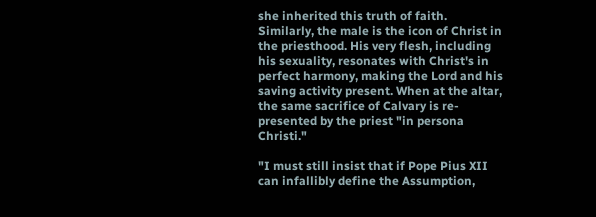she inherited this truth of faith. Similarly, the male is the icon of Christ in the priesthood. His very flesh, including his sexuality, resonates with Christ's in perfect harmony, making the Lord and his saving activity present. When at the altar, the same sacrifice of Calvary is re-presented by the priest "in persona Christi."

"I must still insist that if Pope Pius XII can infallibly define the Assumption,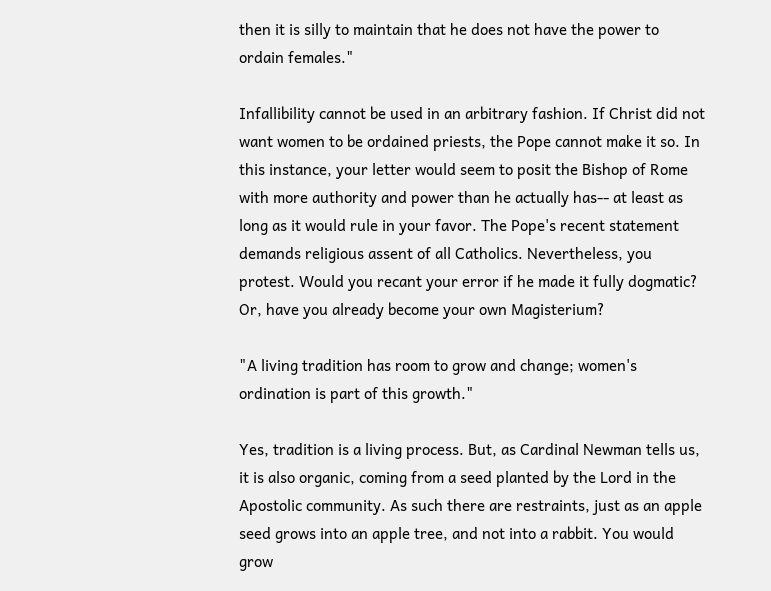then it is silly to maintain that he does not have the power to ordain females."

Infallibility cannot be used in an arbitrary fashion. If Christ did not want women to be ordained priests, the Pope cannot make it so. In this instance, your letter would seem to posit the Bishop of Rome with more authority and power than he actually has-- at least as long as it would rule in your favor. The Pope's recent statement demands religious assent of all Catholics. Nevertheless, you protest. Would you recant your error if he made it fully dogmatic? Or, have you already become your own Magisterium?

"A living tradition has room to grow and change; women's ordination is part of this growth."

Yes, tradition is a living process. But, as Cardinal Newman tells us, it is also organic, coming from a seed planted by the Lord in the Apostolic community. As such there are restraints, just as an apple seed grows into an apple tree, and not into a rabbit. You would grow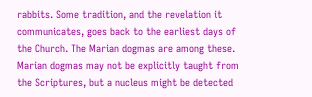rabbits. Some tradition, and the revelation it communicates, goes back to the earliest days of the Church. The Marian dogmas are among these. Marian dogmas may not be explicitly taught from the Scriptures, but a nucleus might be detected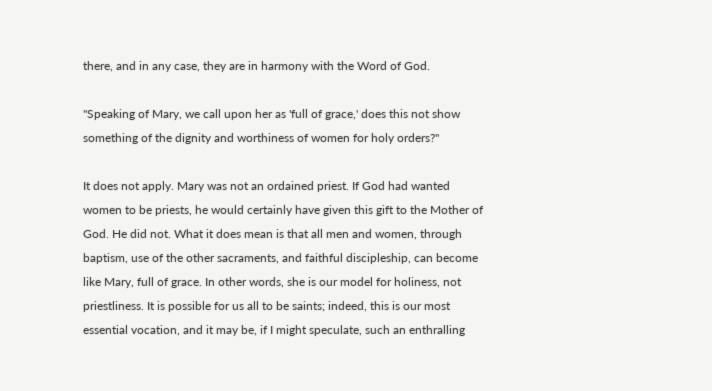there, and in any case, they are in harmony with the Word of God.

"Speaking of Mary, we call upon her as 'full of grace,' does this not show something of the dignity and worthiness of women for holy orders?"

It does not apply. Mary was not an ordained priest. If God had wanted women to be priests, he would certainly have given this gift to the Mother of God. He did not. What it does mean is that all men and women, through baptism, use of the other sacraments, and faithful discipleship, can become like Mary, full of grace. In other words, she is our model for holiness, not priestliness. It is possible for us all to be saints; indeed, this is our most essential vocation, and it may be, if I might speculate, such an enthralling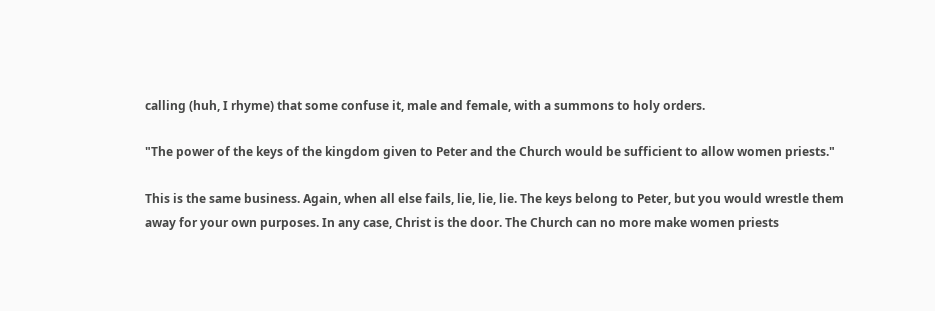calling (huh, I rhyme) that some confuse it, male and female, with a summons to holy orders.

"The power of the keys of the kingdom given to Peter and the Church would be sufficient to allow women priests."

This is the same business. Again, when all else fails, lie, lie, lie. The keys belong to Peter, but you would wrestle them away for your own purposes. In any case, Christ is the door. The Church can no more make women priests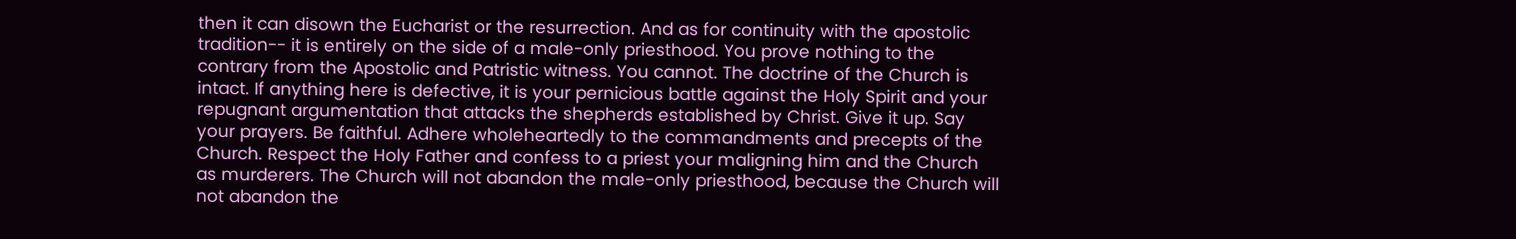then it can disown the Eucharist or the resurrection. And as for continuity with the apostolic tradition-- it is entirely on the side of a male-only priesthood. You prove nothing to the contrary from the Apostolic and Patristic witness. You cannot. The doctrine of the Church is intact. If anything here is defective, it is your pernicious battle against the Holy Spirit and your repugnant argumentation that attacks the shepherds established by Christ. Give it up. Say your prayers. Be faithful. Adhere wholeheartedly to the commandments and precepts of the Church. Respect the Holy Father and confess to a priest your maligning him and the Church as murderers. The Church will not abandon the male-only priesthood, because the Church will not abandon the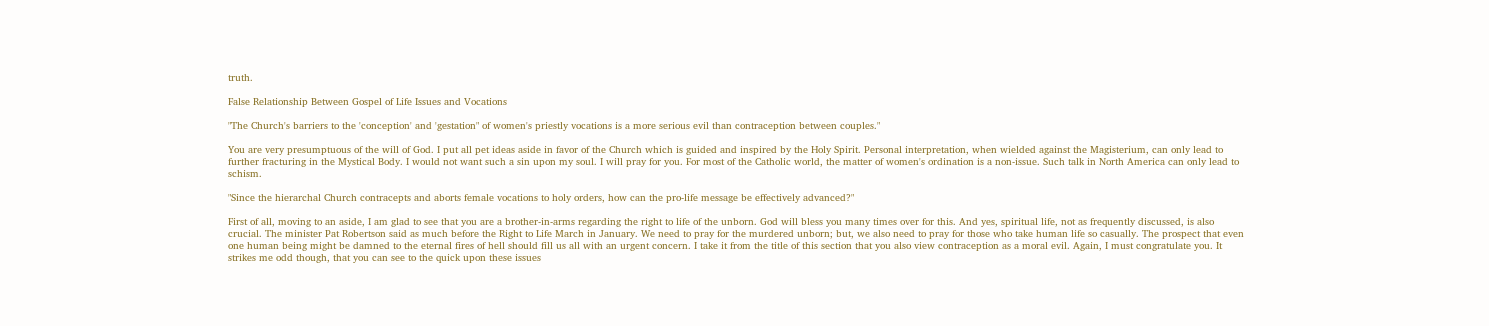truth.

False Relationship Between Gospel of Life Issues and Vocations

"The Church's barriers to the 'conception' and 'gestation" of women's priestly vocations is a more serious evil than contraception between couples."

You are very presumptuous of the will of God. I put all pet ideas aside in favor of the Church which is guided and inspired by the Holy Spirit. Personal interpretation, when wielded against the Magisterium, can only lead to further fracturing in the Mystical Body. I would not want such a sin upon my soul. I will pray for you. For most of the Catholic world, the matter of women's ordination is a non-issue. Such talk in North America can only lead to schism.

"Since the hierarchal Church contracepts and aborts female vocations to holy orders, how can the pro-life message be effectively advanced?"

First of all, moving to an aside, I am glad to see that you are a brother-in-arms regarding the right to life of the unborn. God will bless you many times over for this. And yes, spiritual life, not as frequently discussed, is also crucial. The minister Pat Robertson said as much before the Right to Life March in January. We need to pray for the murdered unborn; but, we also need to pray for those who take human life so casually. The prospect that even one human being might be damned to the eternal fires of hell should fill us all with an urgent concern. I take it from the title of this section that you also view contraception as a moral evil. Again, I must congratulate you. It strikes me odd though, that you can see to the quick upon these issues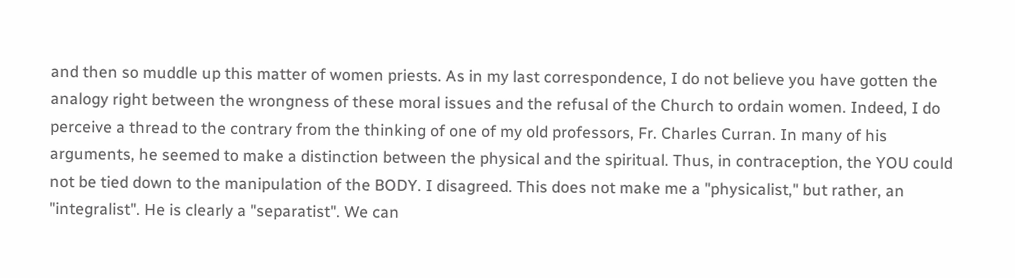and then so muddle up this matter of women priests. As in my last correspondence, I do not believe you have gotten the analogy right between the wrongness of these moral issues and the refusal of the Church to ordain women. Indeed, I do perceive a thread to the contrary from the thinking of one of my old professors, Fr. Charles Curran. In many of his arguments, he seemed to make a distinction between the physical and the spiritual. Thus, in contraception, the YOU could not be tied down to the manipulation of the BODY. I disagreed. This does not make me a "physicalist," but rather, an "integralist". He is clearly a "separatist". We can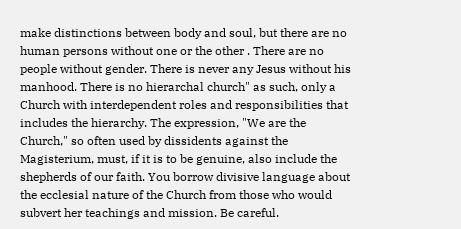make distinctions between body and soul, but there are no human persons without one or the other . There are no people without gender. There is never any Jesus without his manhood. There is no hierarchal church" as such, only a Church with interdependent roles and responsibilities that includes the hierarchy. The expression, "We are the Church," so often used by dissidents against the Magisterium, must, if it is to be genuine, also include the shepherds of our faith. You borrow divisive language about the ecclesial nature of the Church from those who would subvert her teachings and mission. Be careful.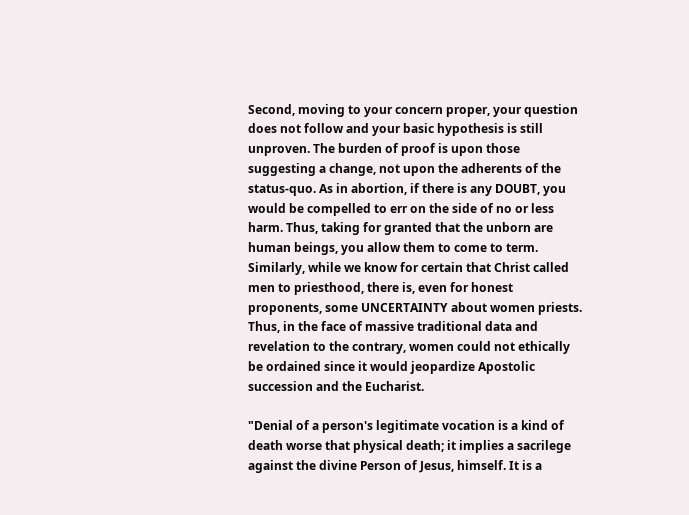Second, moving to your concern proper, your question does not follow and your basic hypothesis is still unproven. The burden of proof is upon those suggesting a change, not upon the adherents of the status-quo. As in abortion, if there is any DOUBT, you would be compelled to err on the side of no or less harm. Thus, taking for granted that the unborn are human beings, you allow them to come to term. Similarly, while we know for certain that Christ called men to priesthood, there is, even for honest proponents, some UNCERTAINTY about women priests. Thus, in the face of massive traditional data and revelation to the contrary, women could not ethically be ordained since it would jeopardize Apostolic succession and the Eucharist.

"Denial of a person's legitimate vocation is a kind of death worse that physical death; it implies a sacrilege against the divine Person of Jesus, himself. It is a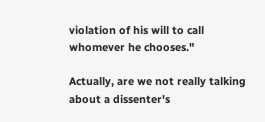violation of his will to call whomever he chooses."

Actually, are we not really talking about a dissenter's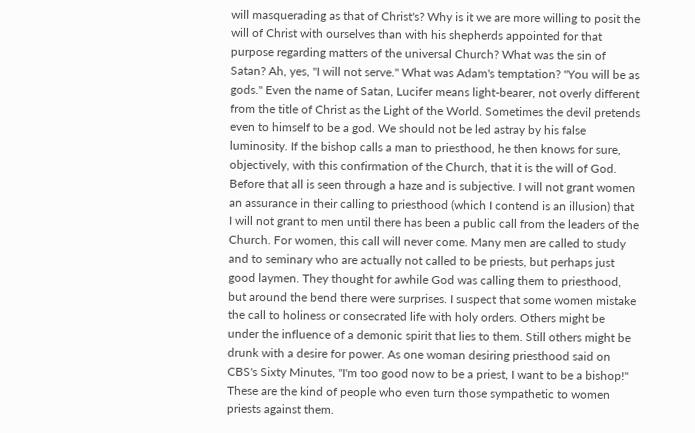will masquerading as that of Christ's? Why is it we are more willing to posit the will of Christ with ourselves than with his shepherds appointed for that purpose regarding matters of the universal Church? What was the sin of Satan? Ah, yes, "I will not serve." What was Adam's temptation? "You will be as gods." Even the name of Satan, Lucifer means light-bearer, not overly different from the title of Christ as the Light of the World. Sometimes the devil pretends even to himself to be a god. We should not be led astray by his false luminosity. If the bishop calls a man to priesthood, he then knows for sure, objectively, with this confirmation of the Church, that it is the will of God. Before that all is seen through a haze and is subjective. I will not grant women an assurance in their calling to priesthood (which I contend is an illusion) that I will not grant to men until there has been a public call from the leaders of the Church. For women, this call will never come. Many men are called to study and to seminary who are actually not called to be priests, but perhaps just good laymen. They thought for awhile God was calling them to priesthood, but around the bend there were surprises. I suspect that some women mistake the call to holiness or consecrated life with holy orders. Others might be under the influence of a demonic spirit that lies to them. Still others might be drunk with a desire for power. As one woman desiring priesthood said on CBS's Sixty Minutes, "I'm too good now to be a priest, I want to be a bishop!" These are the kind of people who even turn those sympathetic to women priests against them.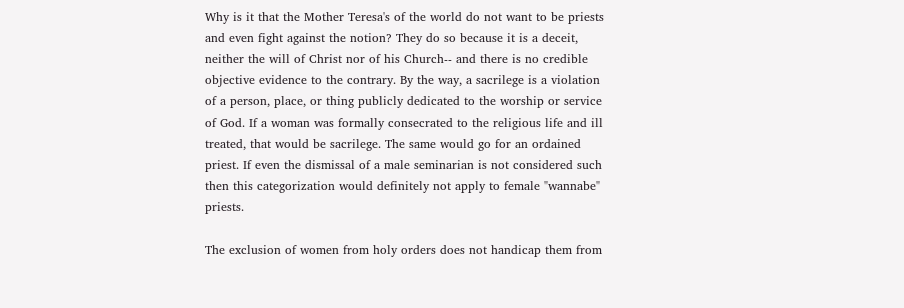Why is it that the Mother Teresa's of the world do not want to be priests and even fight against the notion? They do so because it is a deceit, neither the will of Christ nor of his Church-- and there is no credible objective evidence to the contrary. By the way, a sacrilege is a violation of a person, place, or thing publicly dedicated to the worship or service of God. If a woman was formally consecrated to the religious life and ill treated, that would be sacrilege. The same would go for an ordained priest. If even the dismissal of a male seminarian is not considered such then this categorization would definitely not apply to female "wannabe" priests.

The exclusion of women from holy orders does not handicap them from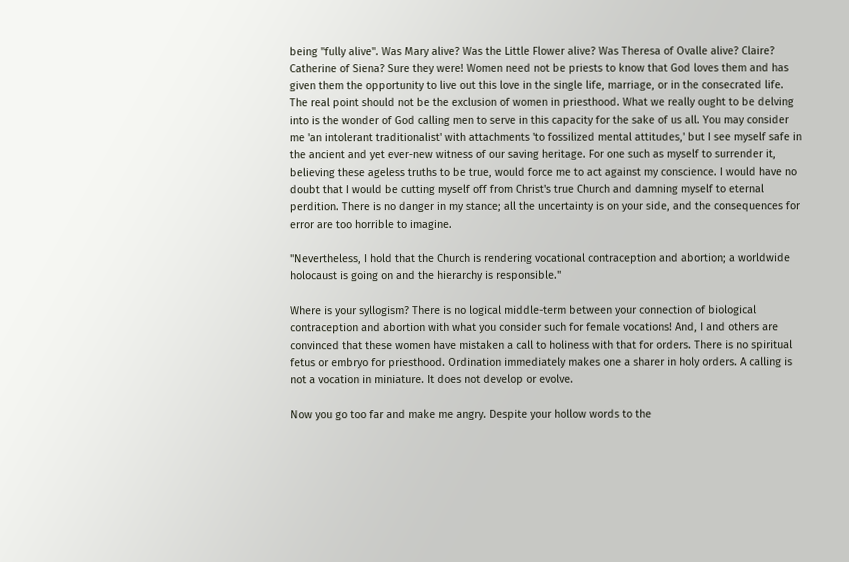being "fully alive". Was Mary alive? Was the Little Flower alive? Was Theresa of Ovalle alive? Claire? Catherine of Siena? Sure they were! Women need not be priests to know that God loves them and has given them the opportunity to live out this love in the single life, marriage, or in the consecrated life. The real point should not be the exclusion of women in priesthood. What we really ought to be delving into is the wonder of God calling men to serve in this capacity for the sake of us all. You may consider me 'an intolerant traditionalist' with attachments 'to fossilized mental attitudes,' but I see myself safe in the ancient and yet ever-new witness of our saving heritage. For one such as myself to surrender it, believing these ageless truths to be true, would force me to act against my conscience. I would have no doubt that I would be cutting myself off from Christ's true Church and damning myself to eternal perdition. There is no danger in my stance; all the uncertainty is on your side, and the consequences for error are too horrible to imagine.

"Nevertheless, I hold that the Church is rendering vocational contraception and abortion; a worldwide holocaust is going on and the hierarchy is responsible."

Where is your syllogism? There is no logical middle-term between your connection of biological contraception and abortion with what you consider such for female vocations! And, I and others are convinced that these women have mistaken a call to holiness with that for orders. There is no spiritual fetus or embryo for priesthood. Ordination immediately makes one a sharer in holy orders. A calling is not a vocation in miniature. It does not develop or evolve.

Now you go too far and make me angry. Despite your hollow words to the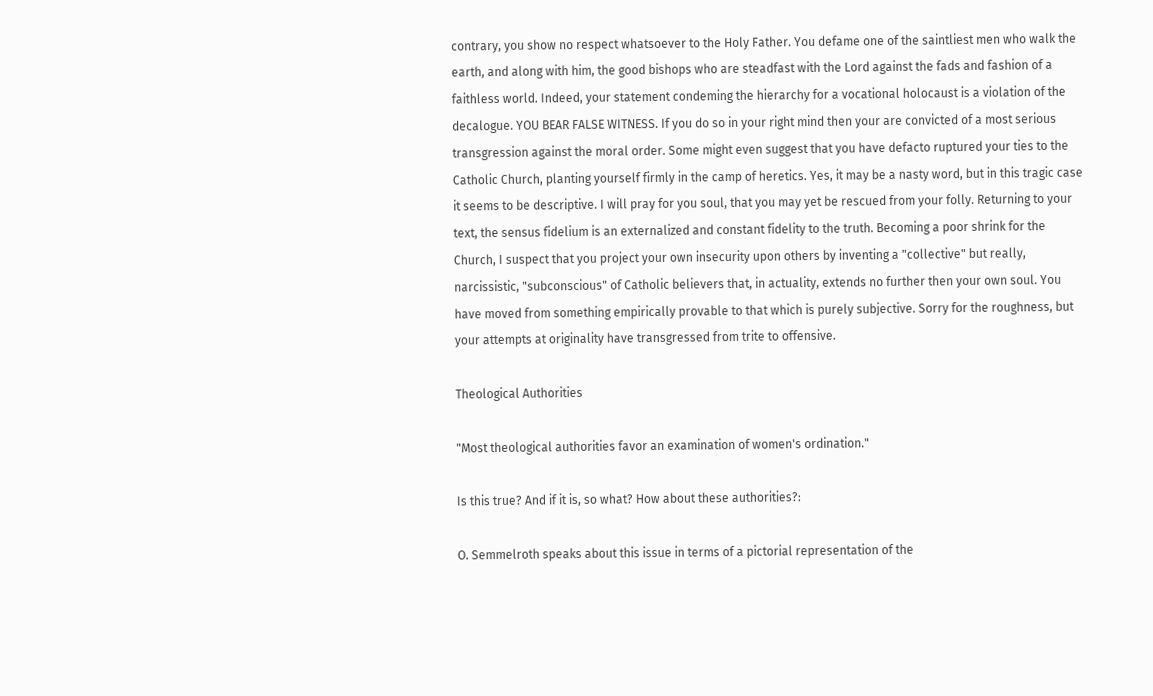contrary, you show no respect whatsoever to the Holy Father. You defame one of the saintliest men who walk the earth, and along with him, the good bishops who are steadfast with the Lord against the fads and fashion of a faithless world. Indeed, your statement condeming the hierarchy for a vocational holocaust is a violation of the decalogue. YOU BEAR FALSE WITNESS. If you do so in your right mind then your are convicted of a most serious transgression against the moral order. Some might even suggest that you have defacto ruptured your ties to the Catholic Church, planting yourself firmly in the camp of heretics. Yes, it may be a nasty word, but in this tragic case it seems to be descriptive. I will pray for you soul, that you may yet be rescued from your folly. Returning to your text, the sensus fidelium is an externalized and constant fidelity to the truth. Becoming a poor shrink for the Church, I suspect that you project your own insecurity upon others by inventing a "collective" but really, narcissistic, "subconscious" of Catholic believers that, in actuality, extends no further then your own soul. You have moved from something empirically provable to that which is purely subjective. Sorry for the roughness, but your attempts at originality have transgressed from trite to offensive.

Theological Authorities

"Most theological authorities favor an examination of women's ordination."

Is this true? And if it is, so what? How about these authorities?:

O. Semmelroth speaks about this issue in terms of a pictorial representation of the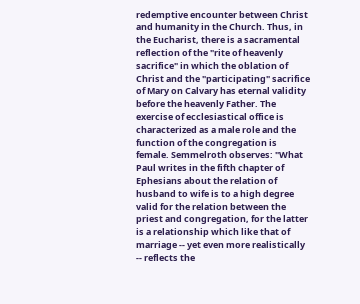redemptive encounter between Christ and humanity in the Church. Thus, in the Eucharist, there is a sacramental reflection of the "rite of heavenly sacrifice" in which the oblation of Christ and the "participating" sacrifice of Mary on Calvary has eternal validity before the heavenly Father. The exercise of ecclesiastical office is characterized as a male role and the function of the congregation is female. Semmelroth observes: "What Paul writes in the fifth chapter of Ephesians about the relation of husband to wife is to a high degree valid for the relation between the priest and congregation, for the latter is a relationship which like that of marriage -- yet even more realistically -- reflects the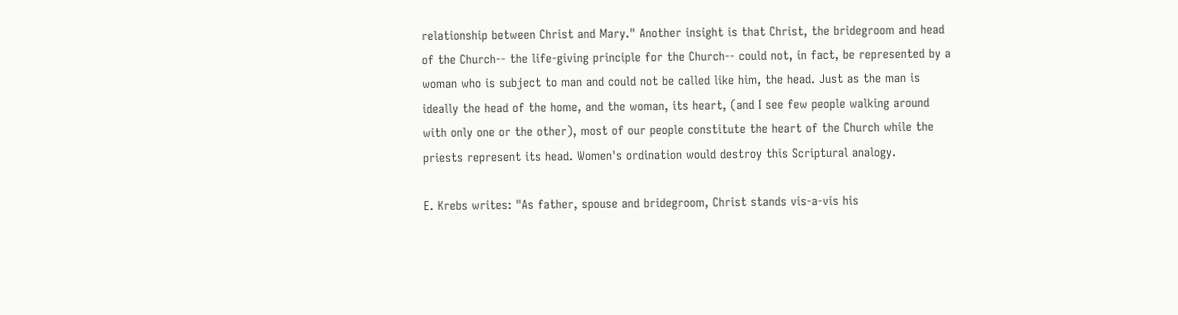relationship between Christ and Mary." Another insight is that Christ, the bridegroom and head of the Church-- the life-giving principle for the Church-- could not, in fact, be represented by a woman who is subject to man and could not be called like him, the head. Just as the man is ideally the head of the home, and the woman, its heart, (and I see few people walking around with only one or the other), most of our people constitute the heart of the Church while the priests represent its head. Women's ordination would destroy this Scriptural analogy.

E. Krebs writes: "As father, spouse and bridegroom, Christ stands vis-a-vis his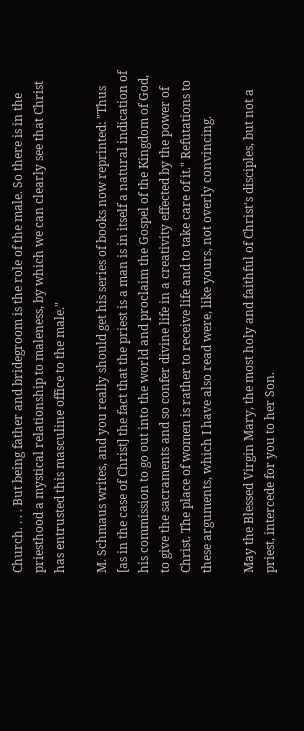Church. . . . But being father and bridegroom is the role of the male. So there is in the priesthood a mystical relationship to maleness, by which we can clearly see that Christ has entrusted this masculine office to the male."

M. Schmaus writes, and you really should get his series of books now reprinted: "Thus [as in the case of Christ] the fact that the priest is a man is in itself a natural indication of his commission to go out into the world and proclaim the Gospel of the Kingdom of God, to give the sacraments and so confer divine life in a creativity effected by the power of Christ. The place of women is rather to receive life and to take care of it." Refutations to these arguments, which I have also read were, like yours, not overly convincing.

May the Blessed Virgin Mary, the most holy and faithful of Christ's disciples, but not a priest, intercede for you to her Son.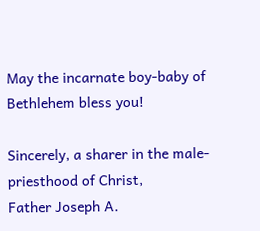May the incarnate boy-baby of Bethlehem bless you!

Sincerely, a sharer in the male-priesthood of Christ,
Father Joseph A.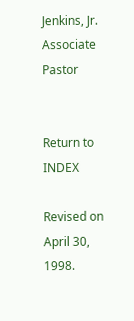Jenkins, Jr.
Associate Pastor


Return to INDEX

Revised on April 30, 1998.